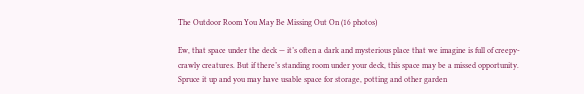The Outdoor Room You May Be Missing Out On (16 photos)

Ew, that space under the deck — it’s often a dark and mysterious place that we imagine is full of creepy-crawly creatures. But if there’s standing room under your deck, this space may be a missed opportunity. Spruce it up and you may have usable space for storage, potting and other garden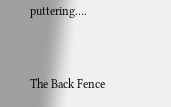puttering….


The Back Fence